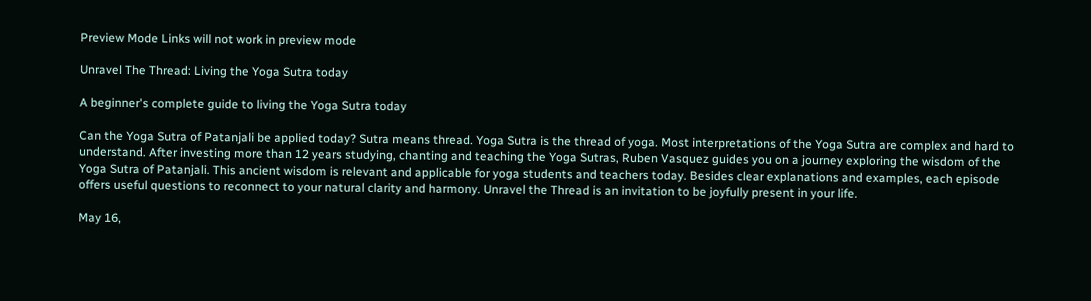Preview Mode Links will not work in preview mode

Unravel The Thread: Living the Yoga Sutra today

A beginner's complete guide to living the Yoga Sutra today

Can the Yoga Sutra of Patanjali be applied today? Sutra means thread. Yoga Sutra is the thread of yoga. Most interpretations of the Yoga Sutra are complex and hard to understand. After investing more than 12 years studying, chanting and teaching the Yoga Sutras, Ruben Vasquez guides you on a journey exploring the wisdom of the Yoga Sutra of Patanjali. This ancient wisdom is relevant and applicable for yoga students and teachers today. Besides clear explanations and examples, each episode offers useful questions to reconnect to your natural clarity and harmony. Unravel the Thread is an invitation to be joyfully present in your life.

May 16,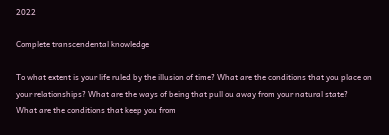2022

Complete transcendental knowledge

To what extent is your life ruled by the illusion of time? What are the conditions that you place on your relationships? What are the ways of being that pull ou away from your natural state?
What are the conditions that keep you from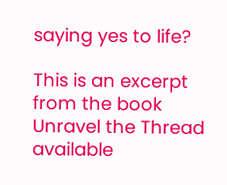saying yes to life?

This is an excerpt from the book Unravel the Thread available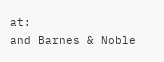at:
and Barnes & Noble